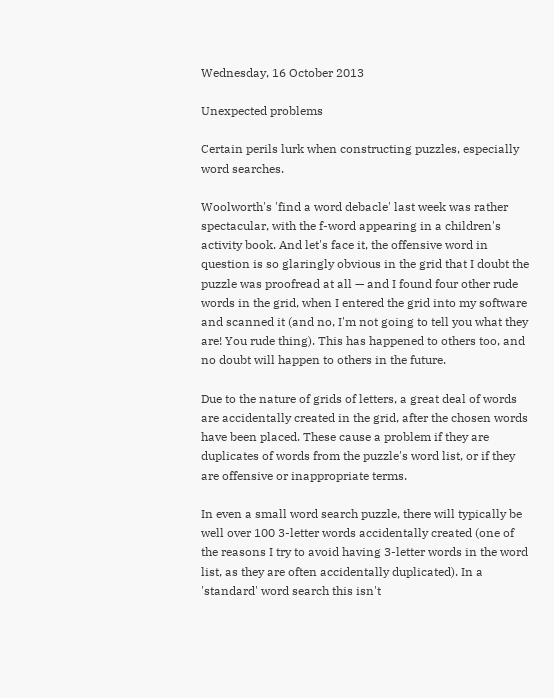Wednesday, 16 October 2013

Unexpected problems

Certain perils lurk when constructing puzzles, especially word searches.

Woolworth's 'find a word debacle' last week was rather spectacular, with the f-word appearing in a children's activity book. And let's face it, the offensive word in question is so glaringly obvious in the grid that I doubt the puzzle was proofread at all — and I found four other rude words in the grid, when I entered the grid into my software and scanned it (and no, I'm not going to tell you what they are! You rude thing). This has happened to others too, and no doubt will happen to others in the future.

Due to the nature of grids of letters, a great deal of words are accidentally created in the grid, after the chosen words have been placed. These cause a problem if they are duplicates of words from the puzzle's word list, or if they are offensive or inappropriate terms.

In even a small word search puzzle, there will typically be well over 100 3-letter words accidentally created (one of the reasons I try to avoid having 3-letter words in the word list, as they are often accidentally duplicated). In a 'standard' word search this isn't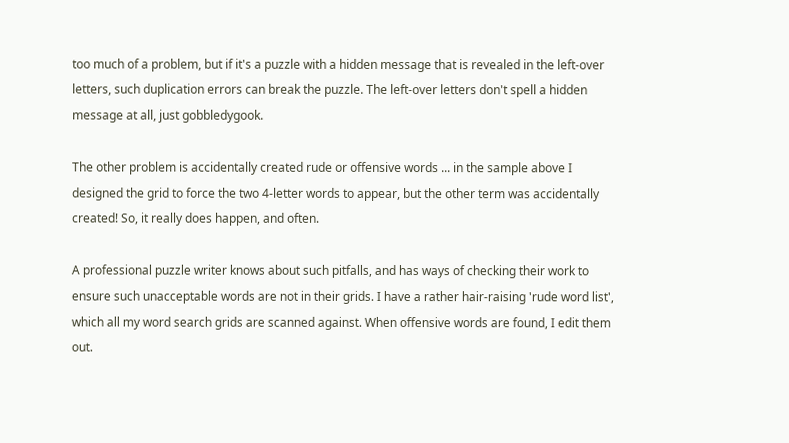too much of a problem, but if it's a puzzle with a hidden message that is revealed in the left-over letters, such duplication errors can break the puzzle. The left-over letters don't spell a hidden message at all, just gobbledygook.

The other problem is accidentally created rude or offensive words ... in the sample above I designed the grid to force the two 4-letter words to appear, but the other term was accidentally created! So, it really does happen, and often.

A professional puzzle writer knows about such pitfalls, and has ways of checking their work to ensure such unacceptable words are not in their grids. I have a rather hair-raising 'rude word list', which all my word search grids are scanned against. When offensive words are found, I edit them out.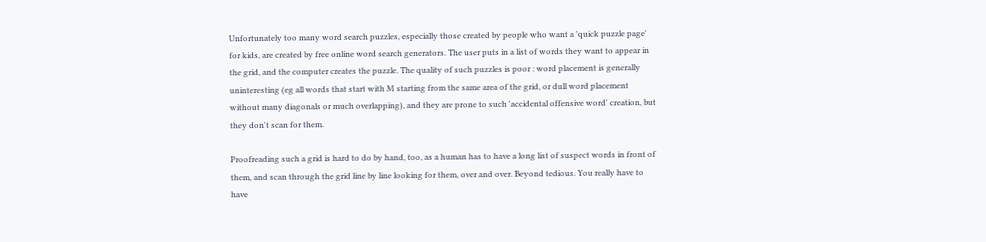Unfortunately too many word search puzzles, especially those created by people who want a 'quick puzzle page' for kids, are created by free online word search generators. The user puts in a list of words they want to appear in the grid, and the computer creates the puzzle. The quality of such puzzles is poor : word placement is generally uninteresting (eg all words that start with M starting from the same area of the grid, or dull word placement without many diagonals or much overlapping), and they are prone to such 'accidental offensive word' creation, but they don't scan for them.

Proofreading such a grid is hard to do by hand, too, as a human has to have a long list of suspect words in front of them, and scan through the grid line by line looking for them, over and over. Beyond tedious. You really have to have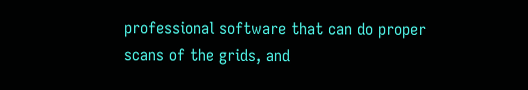professional software that can do proper scans of the grids, and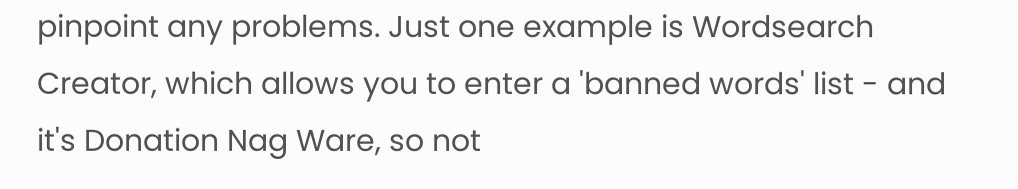pinpoint any problems. Just one example is Wordsearch Creator, which allows you to enter a 'banned words' list - and it's Donation Nag Ware, so not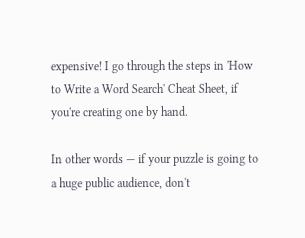expensive! I go through the steps in 'How to Write a Word Search' Cheat Sheet, if you're creating one by hand.

In other words — if your puzzle is going to a huge public audience, don't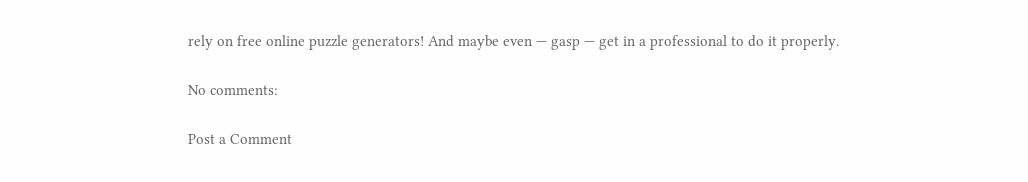rely on free online puzzle generators! And maybe even — gasp — get in a professional to do it properly.

No comments:

Post a Comment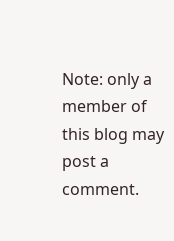Note: only a member of this blog may post a comment.